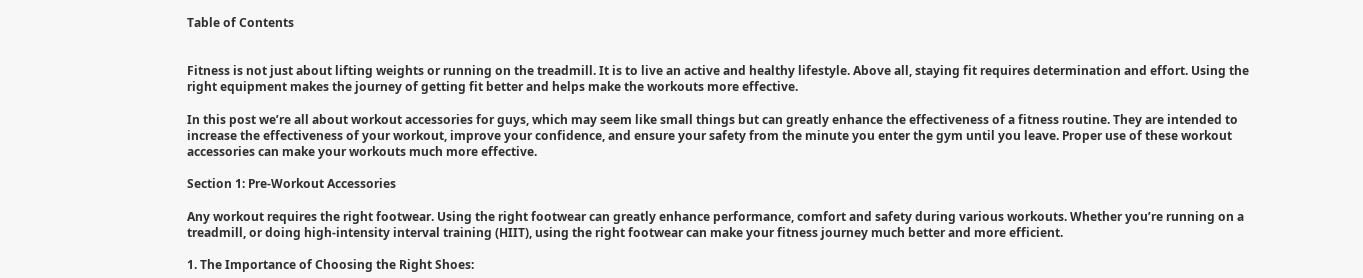Table of Contents


Fitness is not just about lifting weights or running on the treadmill. It is to live an active and healthy lifestyle. Above all, staying fit requires determination and effort. Using the right equipment makes the journey of getting fit better and helps make the workouts more effective.

In this post we’re all about workout accessories for guys, which may seem like small things but can greatly enhance the effectiveness of a fitness routine. They are intended to increase the effectiveness of your workout, improve your confidence, and ensure your safety from the minute you enter the gym until you leave. Proper use of these workout accessories can make your workouts much more effective.

Section 1: Pre-Workout Accessories

Any workout requires the right footwear. Using the right footwear can greatly enhance performance, comfort and safety during various workouts. Whether you’re running on a treadmill, or doing high-intensity interval training (HIIT), using the right footwear can make your fitness journey much better and more efficient.

1. The Importance of Choosing the Right Shoes: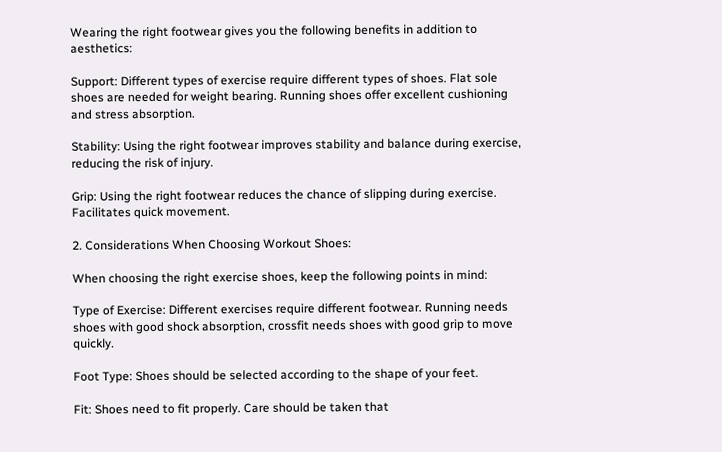Wearing the right footwear gives you the following benefits in addition to aesthetics:

Support: Different types of exercise require different types of shoes. Flat sole shoes are needed for weight bearing. Running shoes offer excellent cushioning and stress absorption.

Stability: Using the right footwear improves stability and balance during exercise, reducing the risk of injury.

Grip: Using the right footwear reduces the chance of slipping during exercise. Facilitates quick movement.

2. Considerations When Choosing Workout Shoes:

When choosing the right exercise shoes, keep the following points in mind:

Type of Exercise: Different exercises require different footwear. Running needs shoes with good shock absorption, crossfit needs shoes with good grip to move quickly.

Foot Type: Shoes should be selected according to the shape of your feet.

Fit: Shoes need to fit properly. Care should be taken that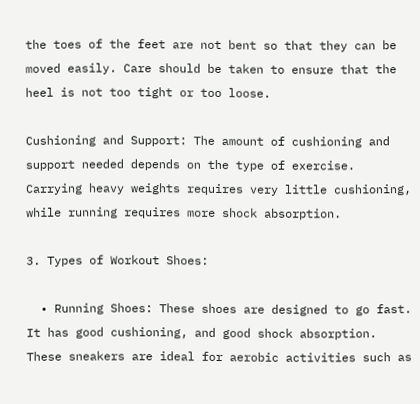the toes of the feet are not bent so that they can be moved easily. Care should be taken to ensure that the heel is not too tight or too loose.

Cushioning and Support: The amount of cushioning and support needed depends on the type of exercise. Carrying heavy weights requires very little cushioning, while running requires more shock absorption.

3. Types of Workout Shoes:

  • Running Shoes: These shoes are designed to go fast. It has good cushioning, and good shock absorption. These sneakers are ideal for aerobic activities such as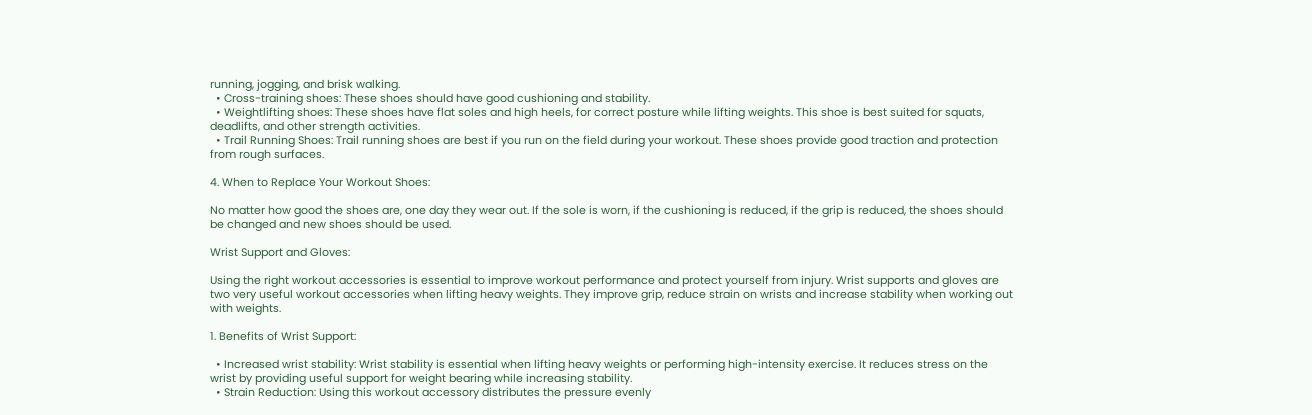running, jogging, and brisk walking.
  • Cross-training shoes: These shoes should have good cushioning and stability.
  • Weightlifting shoes: These shoes have flat soles and high heels, for correct posture while lifting weights. This shoe is best suited for squats, deadlifts, and other strength activities.
  • Trail Running Shoes: Trail running shoes are best if you run on the field during your workout. These shoes provide good traction and protection from rough surfaces.

4. When to Replace Your Workout Shoes:

No matter how good the shoes are, one day they wear out. If the sole is worn, if the cushioning is reduced, if the grip is reduced, the shoes should be changed and new shoes should be used.

Wrist Support and Gloves:

Using the right workout accessories is essential to improve workout performance and protect yourself from injury. Wrist supports and gloves are two very useful workout accessories when lifting heavy weights. They improve grip, reduce strain on wrists and increase stability when working out with weights.

1. Benefits of Wrist Support:

  • Increased wrist stability: Wrist stability is essential when lifting heavy weights or performing high-intensity exercise. It reduces stress on the wrist by providing useful support for weight bearing while increasing stability.
  • Strain Reduction: Using this workout accessory distributes the pressure evenly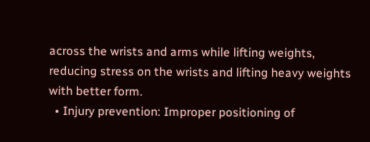across the wrists and arms while lifting weights, reducing stress on the wrists and lifting heavy weights with better form.
  • Injury prevention: Improper positioning of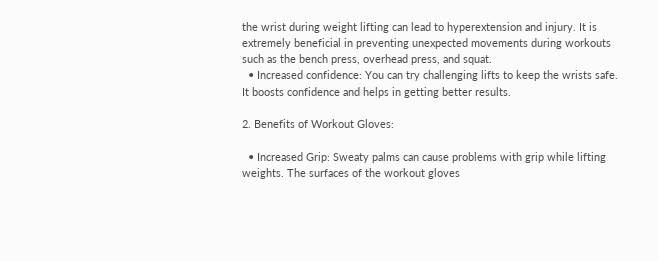the wrist during weight lifting can lead to hyperextension and injury. It is extremely beneficial in preventing unexpected movements during workouts such as the bench press, overhead press, and squat.
  • Increased confidence: You can try challenging lifts to keep the wrists safe. It boosts confidence and helps in getting better results.

2. Benefits of Workout Gloves:

  • Increased Grip: Sweaty palms can cause problems with grip while lifting weights. The surfaces of the workout gloves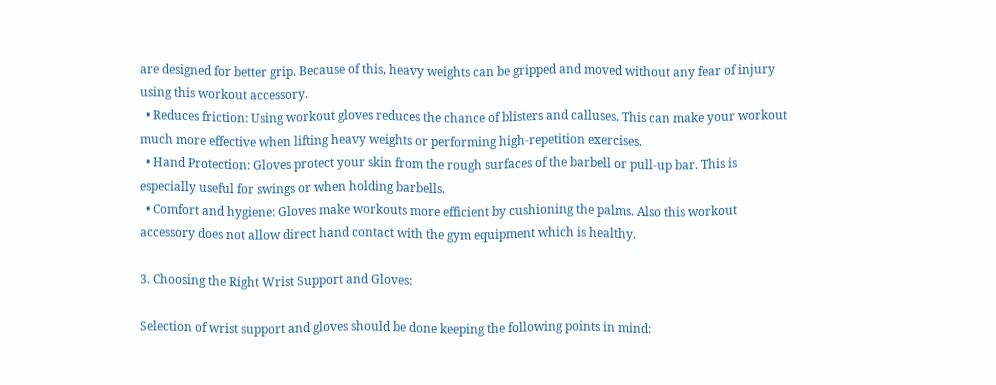are designed for better grip. Because of this, heavy weights can be gripped and moved without any fear of injury using this workout accessory.
  • Reduces friction: Using workout gloves reduces the chance of blisters and calluses. This can make your workout much more effective when lifting heavy weights or performing high-repetition exercises.
  • Hand Protection: Gloves protect your skin from the rough surfaces of the barbell or pull-up bar. This is especially useful for swings or when holding barbells.
  • Comfort and hygiene: Gloves make workouts more efficient by cushioning the palms. Also this workout accessory does not allow direct hand contact with the gym equipment which is healthy.

3. Choosing the Right Wrist Support and Gloves:

Selection of wrist support and gloves should be done keeping the following points in mind: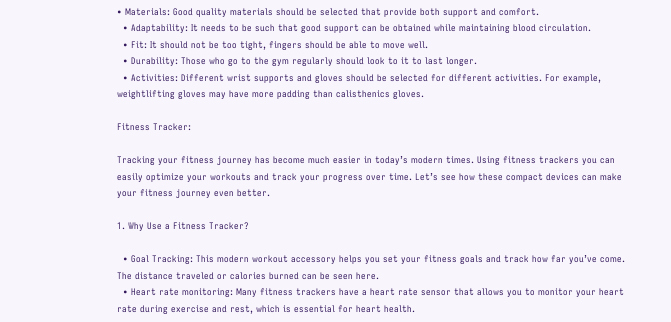• Materials: Good quality materials should be selected that provide both support and comfort.
  • Adaptability: It needs to be such that good support can be obtained while maintaining blood circulation.
  • Fit: It should not be too tight, fingers should be able to move well.
  • Durability: Those who go to the gym regularly should look to it to last longer.
  • Activities: Different wrist supports and gloves should be selected for different activities. For example, weightlifting gloves may have more padding than calisthenics gloves.

Fitness Tracker:

Tracking your fitness journey has become much easier in today’s modern times. Using fitness trackers you can easily optimize your workouts and track your progress over time. Let’s see how these compact devices can make your fitness journey even better.

1. Why Use a Fitness Tracker?

  • Goal Tracking: This modern workout accessory helps you set your fitness goals and track how far you’ve come. The distance traveled or calories burned can be seen here.
  • Heart rate monitoring: Many fitness trackers have a heart rate sensor that allows you to monitor your heart rate during exercise and rest, which is essential for heart health.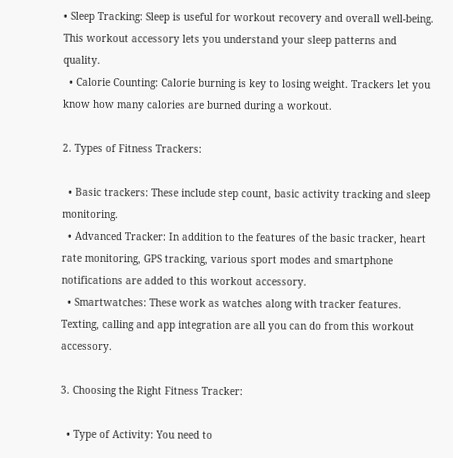• Sleep Tracking: Sleep is useful for workout recovery and overall well-being. This workout accessory lets you understand your sleep patterns and quality.
  • Calorie Counting: Calorie burning is key to losing weight. Trackers let you know how many calories are burned during a workout.

2. Types of Fitness Trackers:

  • Basic trackers: These include step count, basic activity tracking and sleep monitoring.
  • Advanced Tracker: In addition to the features of the basic tracker, heart rate monitoring, GPS tracking, various sport modes and smartphone notifications are added to this workout accessory.
  • Smartwatches: These work as watches along with tracker features. Texting, calling and app integration are all you can do from this workout accessory.

3. Choosing the Right Fitness Tracker:

  • Type of Activity: You need to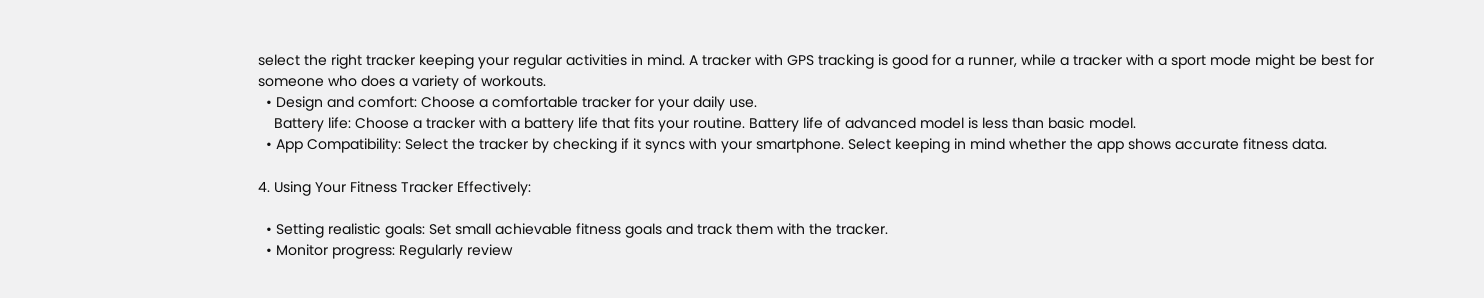select the right tracker keeping your regular activities in mind. A tracker with GPS tracking is good for a runner, while a tracker with a sport mode might be best for someone who does a variety of workouts.
  • Design and comfort: Choose a comfortable tracker for your daily use.
    Battery life: Choose a tracker with a battery life that fits your routine. Battery life of advanced model is less than basic model.
  • App Compatibility: Select the tracker by checking if it syncs with your smartphone. Select keeping in mind whether the app shows accurate fitness data.

4. Using Your Fitness Tracker Effectively:

  • Setting realistic goals: Set small achievable fitness goals and track them with the tracker.
  • Monitor progress: Regularly review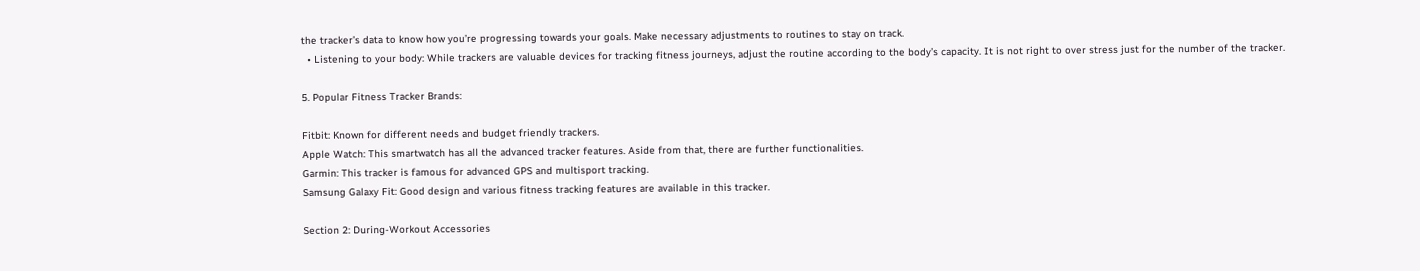the tracker’s data to know how you’re progressing towards your goals. Make necessary adjustments to routines to stay on track.
  • Listening to your body: While trackers are valuable devices for tracking fitness journeys, adjust the routine according to the body’s capacity. It is not right to over stress just for the number of the tracker.

5. Popular Fitness Tracker Brands:

Fitbit: Known for different needs and budget friendly trackers.
Apple Watch: This smartwatch has all the advanced tracker features. Aside from that, there are further functionalities.
Garmin: This tracker is famous for advanced GPS and multisport tracking.
Samsung Galaxy Fit: Good design and various fitness tracking features are available in this tracker.

Section 2: During-Workout Accessories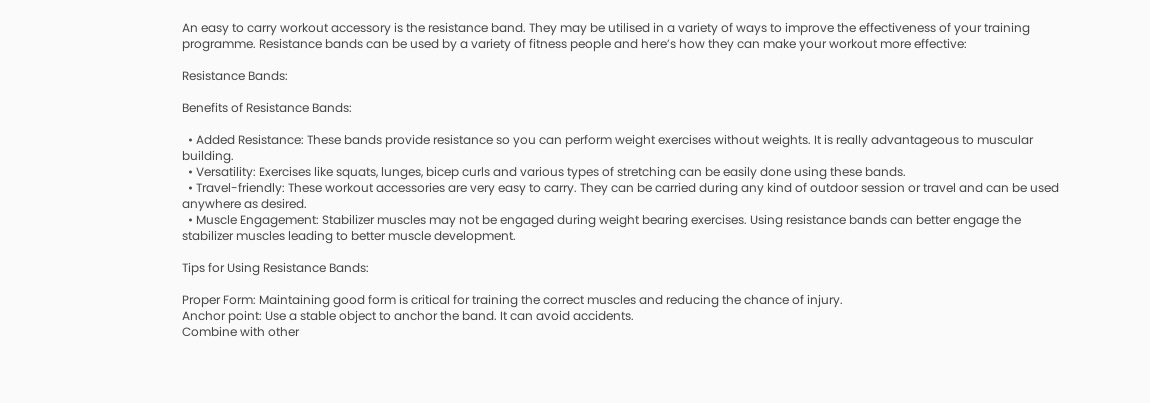An easy to carry workout accessory is the resistance band. They may be utilised in a variety of ways to improve the effectiveness of your training programme. Resistance bands can be used by a variety of fitness people and here’s how they can make your workout more effective:

Resistance Bands:

Benefits of Resistance Bands:

  • Added Resistance: These bands provide resistance so you can perform weight exercises without weights. It is really advantageous to muscular building.
  • Versatility: Exercises like squats, lunges, bicep curls and various types of stretching can be easily done using these bands.
  • Travel-friendly: These workout accessories are very easy to carry. They can be carried during any kind of outdoor session or travel and can be used anywhere as desired.
  • Muscle Engagement: Stabilizer muscles may not be engaged during weight bearing exercises. Using resistance bands can better engage the stabilizer muscles leading to better muscle development.

Tips for Using Resistance Bands:

Proper Form: Maintaining good form is critical for training the correct muscles and reducing the chance of injury.
Anchor point: Use a stable object to anchor the band. It can avoid accidents.
Combine with other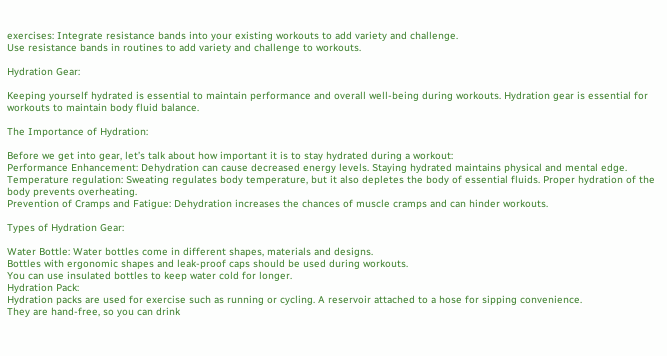exercises: Integrate resistance bands into your existing workouts to add variety and challenge.
Use resistance bands in routines to add variety and challenge to workouts.

Hydration Gear:

Keeping yourself hydrated is essential to maintain performance and overall well-being during workouts. Hydration gear is essential for workouts to maintain body fluid balance.

The Importance of Hydration:

Before we get into gear, let’s talk about how important it is to stay hydrated during a workout:
Performance Enhancement: Dehydration can cause decreased energy levels. Staying hydrated maintains physical and mental edge.
Temperature regulation: Sweating regulates body temperature, but it also depletes the body of essential fluids. Proper hydration of the body prevents overheating.
Prevention of Cramps and Fatigue: Dehydration increases the chances of muscle cramps and can hinder workouts.

Types of Hydration Gear:

Water Bottle: Water bottles come in different shapes, materials and designs.
Bottles with ergonomic shapes and leak-proof caps should be used during workouts.
You can use insulated bottles to keep water cold for longer.
Hydration Pack:
Hydration packs are used for exercise such as running or cycling. A reservoir attached to a hose for sipping convenience.
They are hand-free, so you can drink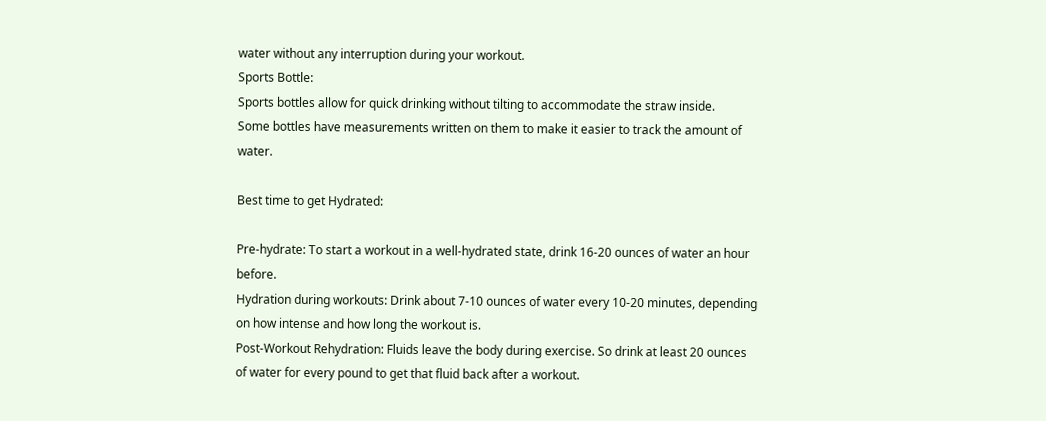water without any interruption during your workout.
Sports Bottle:
Sports bottles allow for quick drinking without tilting to accommodate the straw inside.
Some bottles have measurements written on them to make it easier to track the amount of water.

Best time to get Hydrated:

Pre-hydrate: To start a workout in a well-hydrated state, drink 16-20 ounces of water an hour before.
Hydration during workouts: Drink about 7-10 ounces of water every 10-20 minutes, depending on how intense and how long the workout is.
Post-Workout Rehydration: Fluids leave the body during exercise. So drink at least 20 ounces of water for every pound to get that fluid back after a workout.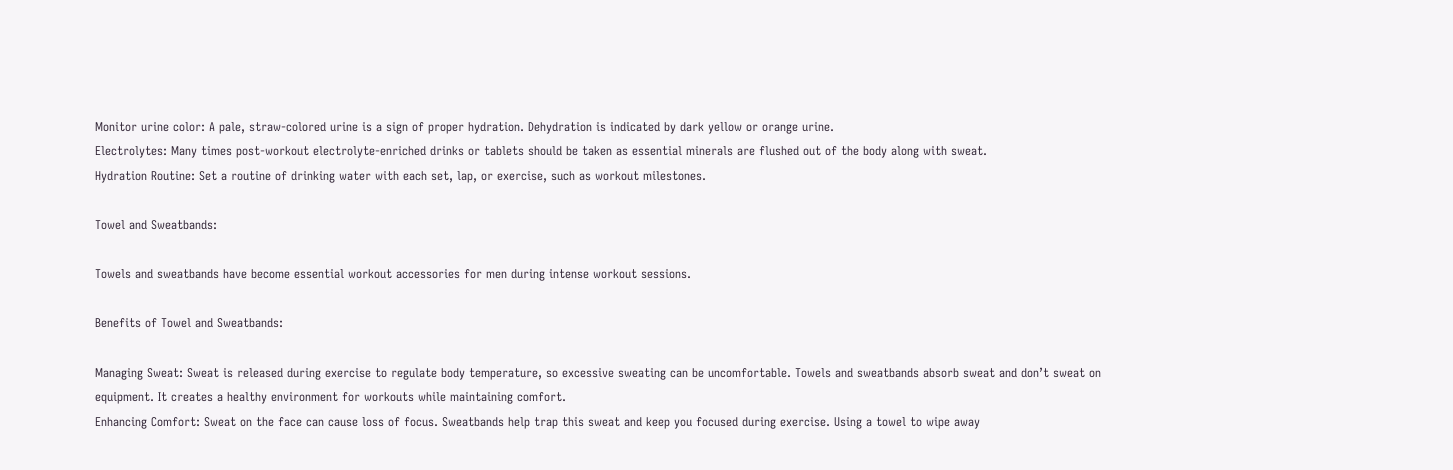Monitor urine color: A pale, straw-colored urine is a sign of proper hydration. Dehydration is indicated by dark yellow or orange urine.
Electrolytes: Many times post-workout electrolyte-enriched drinks or tablets should be taken as essential minerals are flushed out of the body along with sweat.
Hydration Routine: Set a routine of drinking water with each set, lap, or exercise, such as workout milestones.

Towel and Sweatbands:

Towels and sweatbands have become essential workout accessories for men during intense workout sessions.

Benefits of Towel and Sweatbands:

Managing Sweat: Sweat is released during exercise to regulate body temperature, so excessive sweating can be uncomfortable. Towels and sweatbands absorb sweat and don’t sweat on equipment. It creates a healthy environment for workouts while maintaining comfort.
Enhancing Comfort: Sweat on the face can cause loss of focus. Sweatbands help trap this sweat and keep you focused during exercise. Using a towel to wipe away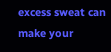excess sweat can make your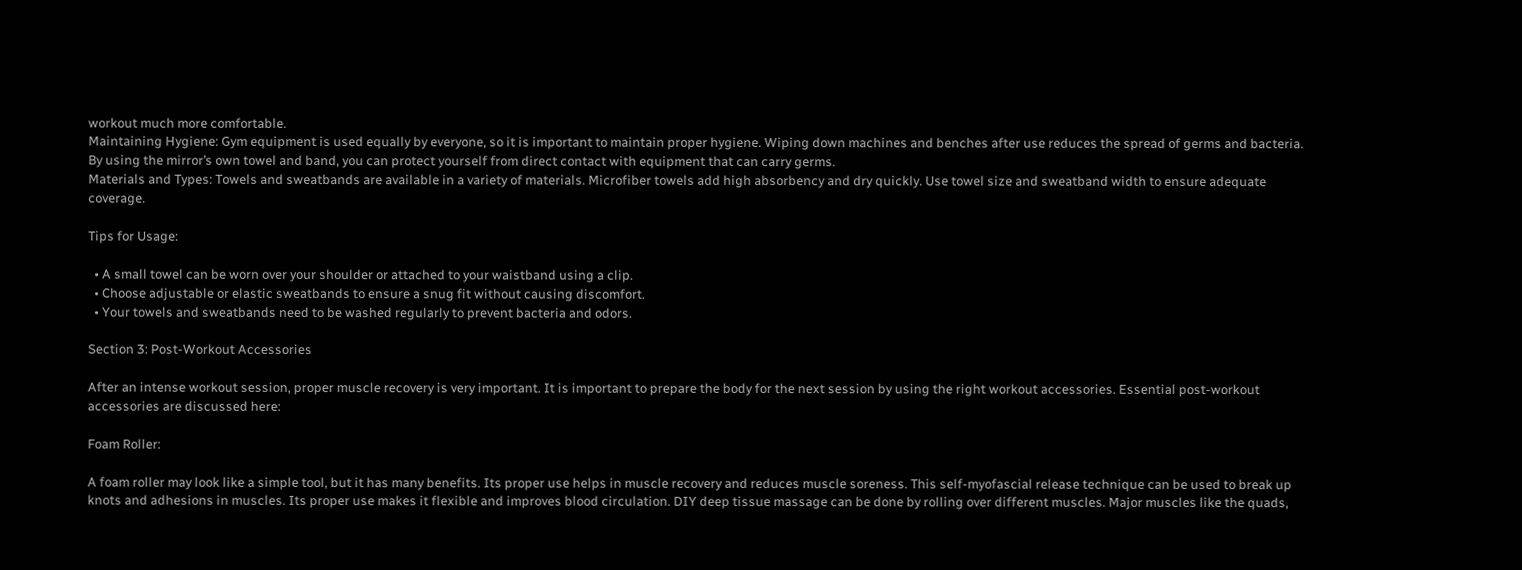workout much more comfortable.
Maintaining Hygiene: Gym equipment is used equally by everyone, so it is important to maintain proper hygiene. Wiping down machines and benches after use reduces the spread of germs and bacteria. By using the mirror’s own towel and band, you can protect yourself from direct contact with equipment that can carry germs.
Materials and Types: Towels and sweatbands are available in a variety of materials. Microfiber towels add high absorbency and dry quickly. Use towel size and sweatband width to ensure adequate coverage.

Tips for Usage:

  • A small towel can be worn over your shoulder or attached to your waistband using a clip.
  • Choose adjustable or elastic sweatbands to ensure a snug fit without causing discomfort.
  • Your towels and sweatbands need to be washed regularly to prevent bacteria and odors.

Section 3: Post-Workout Accessories

After an intense workout session, proper muscle recovery is very important. It is important to prepare the body for the next session by using the right workout accessories. Essential post-workout accessories are discussed here:

Foam Roller:

A foam roller may look like a simple tool, but it has many benefits. Its proper use helps in muscle recovery and reduces muscle soreness. This self-myofascial release technique can be used to break up knots and adhesions in muscles. Its proper use makes it flexible and improves blood circulation. DIY deep tissue massage can be done by rolling over different muscles. Major muscles like the quads,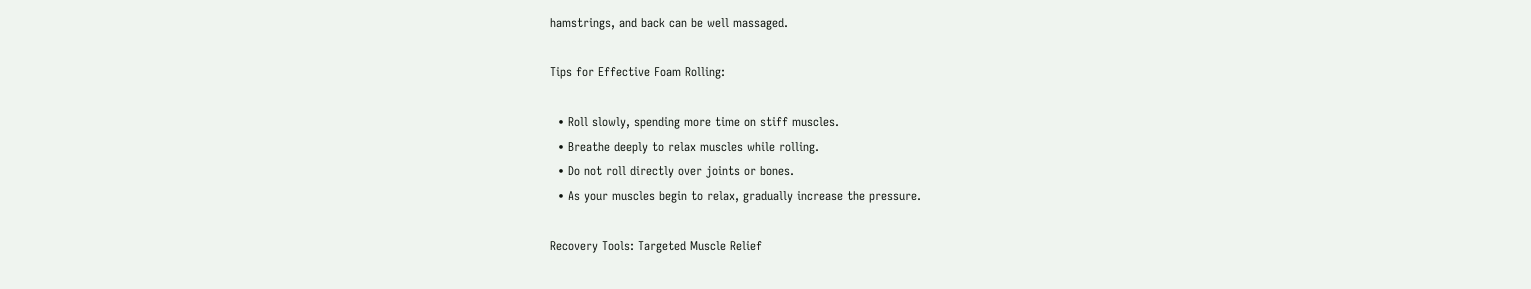hamstrings, and back can be well massaged.

Tips for Effective Foam Rolling:

  • Roll slowly, spending more time on stiff muscles.
  • Breathe deeply to relax muscles while rolling.
  • Do not roll directly over joints or bones.
  • As your muscles begin to relax, gradually increase the pressure.

Recovery Tools: Targeted Muscle Relief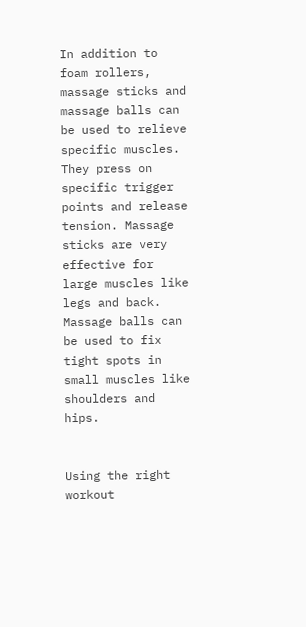In addition to foam rollers, massage sticks and massage balls can be used to relieve specific muscles. They press on specific trigger points and release tension. Massage sticks are very effective for large muscles like legs and back. Massage balls can be used to fix tight spots in small muscles like shoulders and hips.


Using the right workout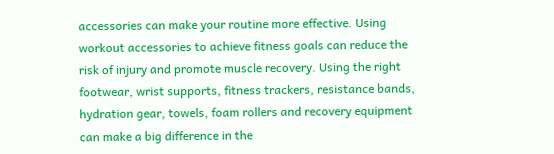accessories can make your routine more effective. Using workout accessories to achieve fitness goals can reduce the risk of injury and promote muscle recovery. Using the right footwear, wrist supports, fitness trackers, resistance bands, hydration gear, towels, foam rollers and recovery equipment can make a big difference in the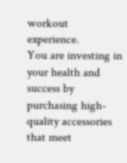workout experience.
You are investing in your health and success by purchasing high-quality accessories that meet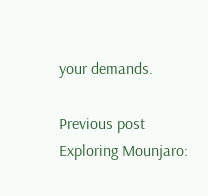your demands.

Previous post Exploring Mounjaro: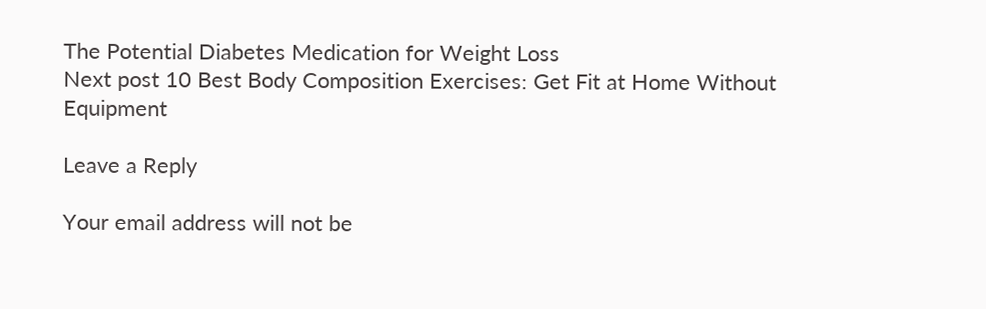The Potential Diabetes Medication for Weight Loss
Next post 10 Best Body Composition Exercises: Get Fit at Home Without Equipment

Leave a Reply

Your email address will not be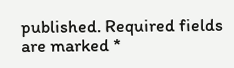published. Required fields are marked *